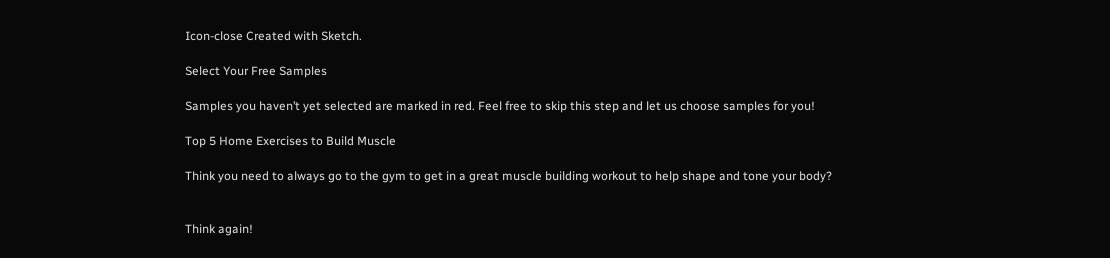Icon-close Created with Sketch.

Select Your Free Samples

Samples you haven’t yet selected are marked in red. Feel free to skip this step and let us choose samples for you!

Top 5 Home Exercises to Build Muscle

Think you need to always go to the gym to get in a great muscle building workout to help shape and tone your body?


Think again!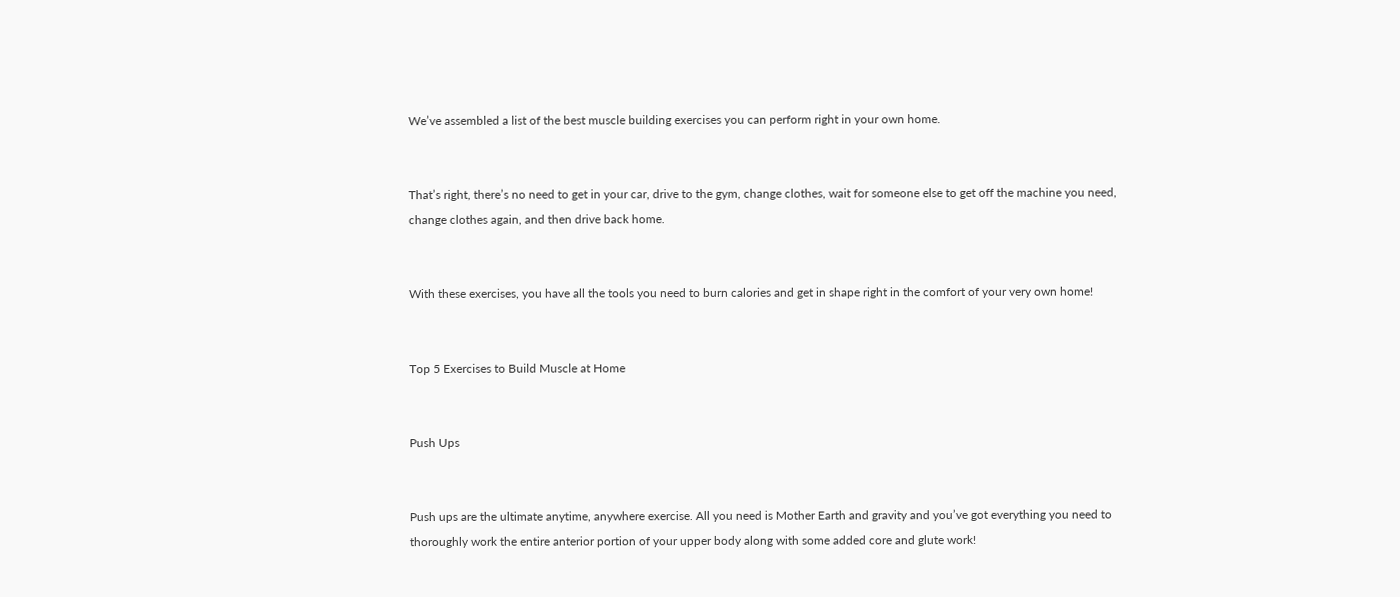We’ve assembled a list of the best muscle building exercises you can perform right in your own home.


That’s right, there’s no need to get in your car, drive to the gym, change clothes, wait for someone else to get off the machine you need, change clothes again, and then drive back home.


With these exercises, you have all the tools you need to burn calories and get in shape right in the comfort of your very own home!


Top 5 Exercises to Build Muscle at Home


Push Ups


Push ups are the ultimate anytime, anywhere exercise. All you need is Mother Earth and gravity and you’ve got everything you need to thoroughly work the entire anterior portion of your upper body along with some added core and glute work!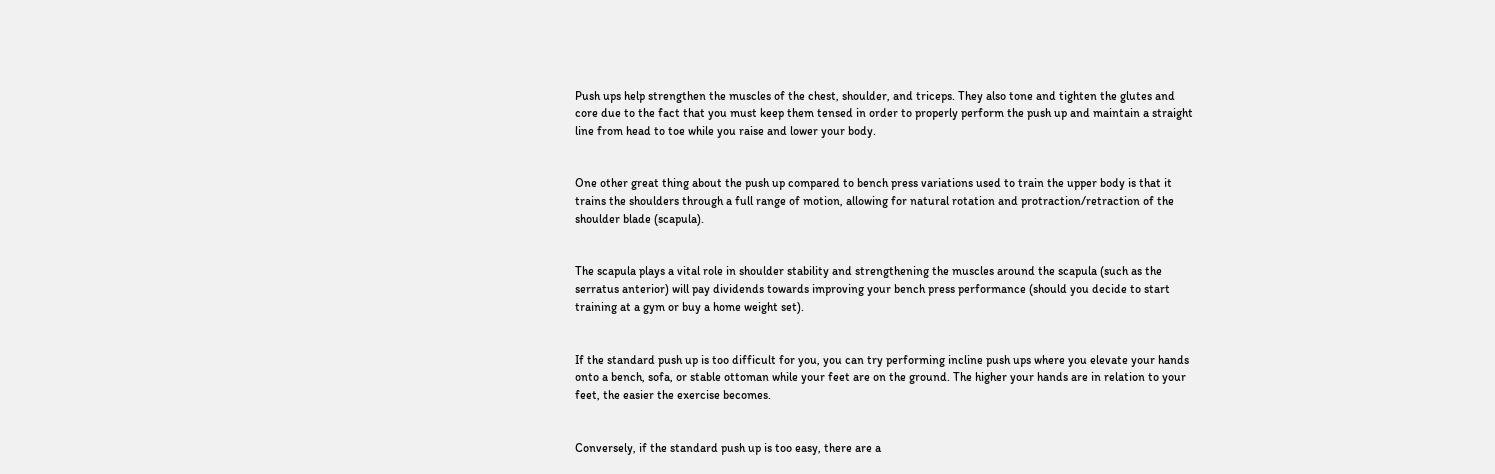Push ups help strengthen the muscles of the chest, shoulder, and triceps. They also tone and tighten the glutes and core due to the fact that you must keep them tensed in order to properly perform the push up and maintain a straight line from head to toe while you raise and lower your body.


One other great thing about the push up compared to bench press variations used to train the upper body is that it trains the shoulders through a full range of motion, allowing for natural rotation and protraction/retraction of the shoulder blade (scapula).


The scapula plays a vital role in shoulder stability and strengthening the muscles around the scapula (such as the serratus anterior) will pay dividends towards improving your bench press performance (should you decide to start training at a gym or buy a home weight set).


If the standard push up is too difficult for you, you can try performing incline push ups where you elevate your hands onto a bench, sofa, or stable ottoman while your feet are on the ground. The higher your hands are in relation to your feet, the easier the exercise becomes.


Conversely, if the standard push up is too easy, there are a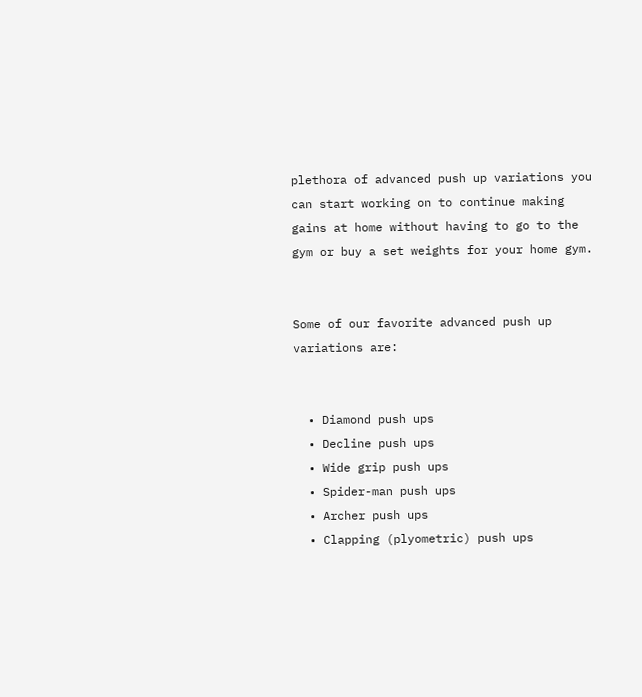plethora of advanced push up variations you can start working on to continue making gains at home without having to go to the gym or buy a set weights for your home gym.


Some of our favorite advanced push up variations are:


  • Diamond push ups
  • Decline push ups
  • Wide grip push ups
  • Spider-man push ups
  • Archer push ups
  • Clapping (plyometric) push ups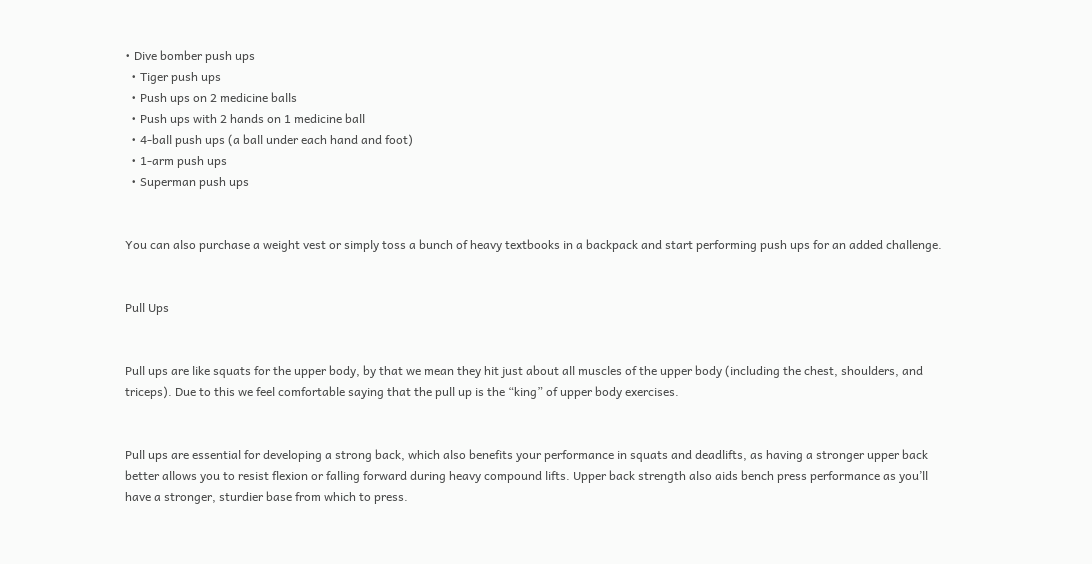• Dive bomber push ups
  • Tiger push ups
  • Push ups on 2 medicine balls
  • Push ups with 2 hands on 1 medicine ball
  • 4-ball push ups (a ball under each hand and foot)
  • 1-arm push ups
  • Superman push ups


You can also purchase a weight vest or simply toss a bunch of heavy textbooks in a backpack and start performing push ups for an added challenge.


Pull Ups


Pull ups are like squats for the upper body, by that we mean they hit just about all muscles of the upper body (including the chest, shoulders, and triceps). Due to this we feel comfortable saying that the pull up is the “king” of upper body exercises.


Pull ups are essential for developing a strong back, which also benefits your performance in squats and deadlifts, as having a stronger upper back better allows you to resist flexion or falling forward during heavy compound lifts. Upper back strength also aids bench press performance as you’ll have a stronger, sturdier base from which to press.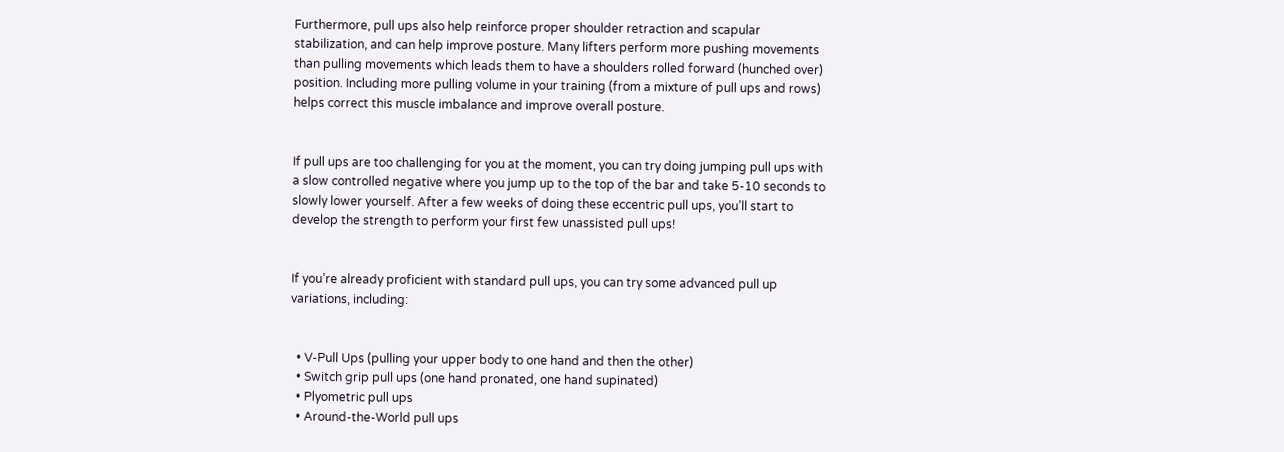Furthermore, pull ups also help reinforce proper shoulder retraction and scapular stabilization, and can help improve posture. Many lifters perform more pushing movements than pulling movements which leads them to have a shoulders rolled forward (hunched over) position. Including more pulling volume in your training (from a mixture of pull ups and rows) helps correct this muscle imbalance and improve overall posture.


If pull ups are too challenging for you at the moment, you can try doing jumping pull ups with a slow controlled negative where you jump up to the top of the bar and take 5-10 seconds to slowly lower yourself. After a few weeks of doing these eccentric pull ups, you’ll start to develop the strength to perform your first few unassisted pull ups!


If you’re already proficient with standard pull ups, you can try some advanced pull up variations, including:


  • V-Pull Ups (pulling your upper body to one hand and then the other)
  • Switch grip pull ups (one hand pronated, one hand supinated)
  • Plyometric pull ups
  • Around-the-World pull ups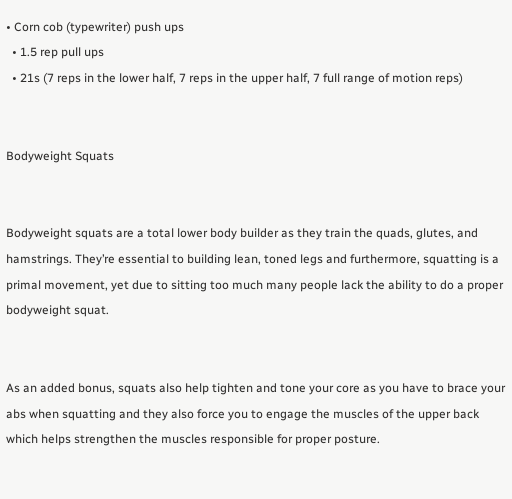• Corn cob (typewriter) push ups
  • 1.5 rep pull ups
  • 21s (7 reps in the lower half, 7 reps in the upper half, 7 full range of motion reps)


Bodyweight Squats


Bodyweight squats are a total lower body builder as they train the quads, glutes, and hamstrings. They’re essential to building lean, toned legs and furthermore, squatting is a primal movement, yet due to sitting too much many people lack the ability to do a proper bodyweight squat.


As an added bonus, squats also help tighten and tone your core as you have to brace your abs when squatting and they also force you to engage the muscles of the upper back which helps strengthen the muscles responsible for proper posture.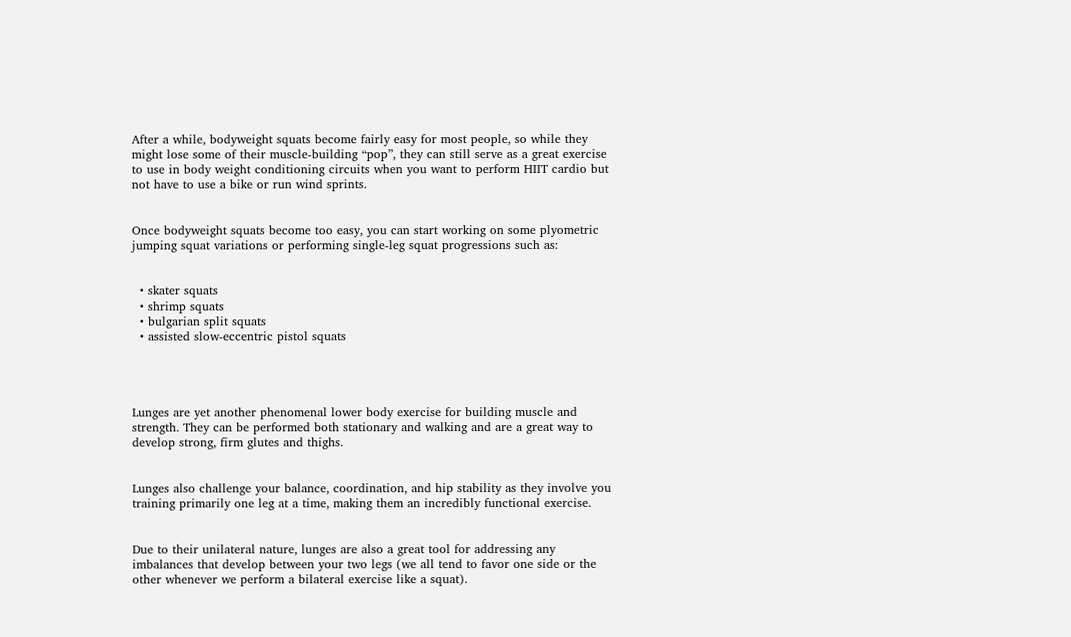After a while, bodyweight squats become fairly easy for most people, so while they might lose some of their muscle-building “pop”, they can still serve as a great exercise to use in body weight conditioning circuits when you want to perform HIIT cardio but not have to use a bike or run wind sprints.


Once bodyweight squats become too easy, you can start working on some plyometric jumping squat variations or performing single-leg squat progressions such as:


  • skater squats
  • shrimp squats
  • bulgarian split squats
  • assisted slow-eccentric pistol squats




Lunges are yet another phenomenal lower body exercise for building muscle and strength. They can be performed both stationary and walking and are a great way to develop strong, firm glutes and thighs.


Lunges also challenge your balance, coordination, and hip stability as they involve you training primarily one leg at a time, making them an incredibly functional exercise.


Due to their unilateral nature, lunges are also a great tool for addressing any imbalances that develop between your two legs (we all tend to favor one side or the other whenever we perform a bilateral exercise like a squat).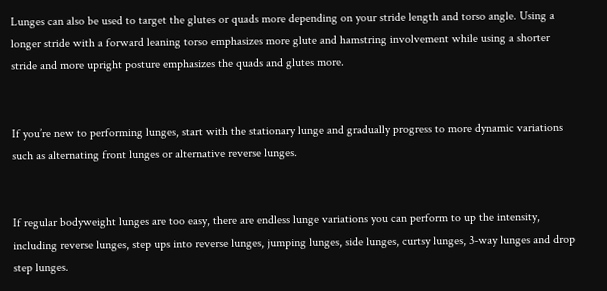Lunges can also be used to target the glutes or quads more depending on your stride length and torso angle. Using a longer stride with a forward leaning torso emphasizes more glute and hamstring involvement while using a shorter stride and more upright posture emphasizes the quads and glutes more.


If you’re new to performing lunges, start with the stationary lunge and gradually progress to more dynamic variations such as alternating front lunges or alternative reverse lunges.


If regular bodyweight lunges are too easy, there are endless lunge variations you can perform to up the intensity, including reverse lunges, step ups into reverse lunges, jumping lunges, side lunges, curtsy lunges, 3-way lunges and drop step lunges.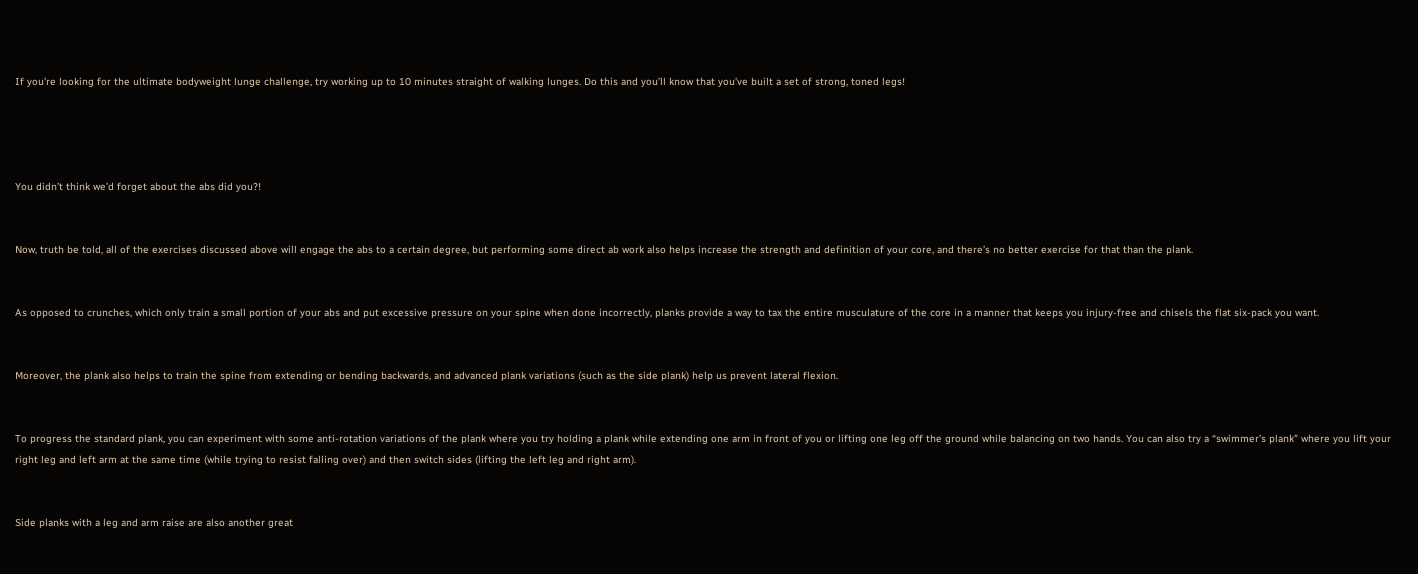If you’re looking for the ultimate bodyweight lunge challenge, try working up to 10 minutes straight of walking lunges. Do this and you’ll know that you’ve built a set of strong, toned legs!




You didn’t think we’d forget about the abs did you?!


Now, truth be told, all of the exercises discussed above will engage the abs to a certain degree, but performing some direct ab work also helps increase the strength and definition of your core, and there’s no better exercise for that than the plank.


As opposed to crunches, which only train a small portion of your abs and put excessive pressure on your spine when done incorrectly, planks provide a way to tax the entire musculature of the core in a manner that keeps you injury-free and chisels the flat six-pack you want.


Moreover, the plank also helps to train the spine from extending or bending backwards, and advanced plank variations (such as the side plank) help us prevent lateral flexion.


To progress the standard plank, you can experiment with some anti-rotation variations of the plank where you try holding a plank while extending one arm in front of you or lifting one leg off the ground while balancing on two hands. You can also try a “swimmer’s plank” where you lift your right leg and left arm at the same time (while trying to resist falling over) and then switch sides (lifting the left leg and right arm).


Side planks with a leg and arm raise are also another great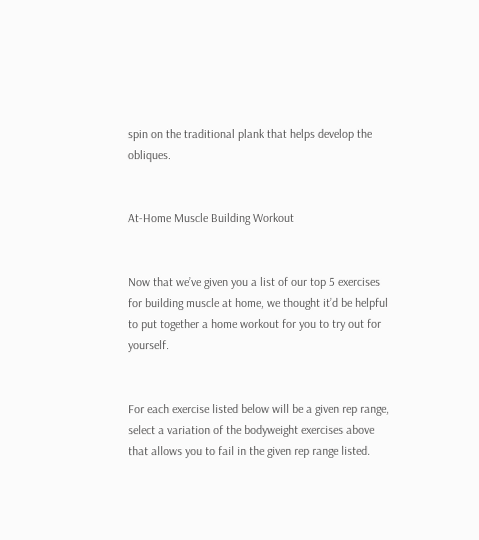spin on the traditional plank that helps develop the obliques.


At-Home Muscle Building Workout


Now that we’ve given you a list of our top 5 exercises for building muscle at home, we thought it’d be helpful to put together a home workout for you to try out for yourself.


For each exercise listed below will be a given rep range, select a variation of the bodyweight exercises above that allows you to fail in the given rep range listed.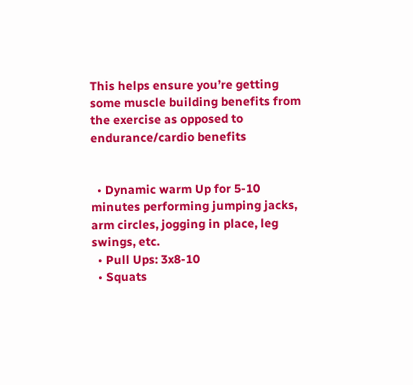This helps ensure you’re getting some muscle building benefits from the exercise as opposed to endurance/cardio benefits


  • Dynamic warm Up for 5-10 minutes performing jumping jacks, arm circles, jogging in place, leg swings, etc.
  • Pull Ups: 3x8-10
  • Squats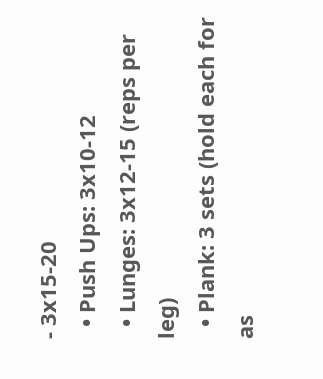- 3x15-20
  • Push Ups: 3x10-12
  • Lunges: 3x12-15 (reps per leg)
  • Plank: 3 sets (hold each for as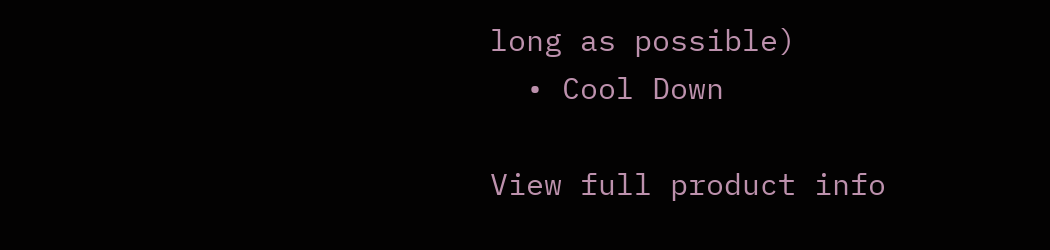long as possible)
  • Cool Down

View full product info